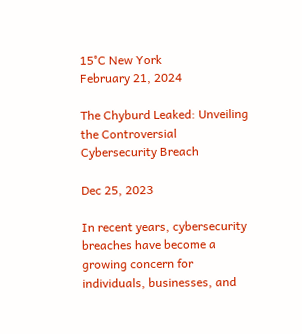15°C New York
February 21, 2024

The Chyburd Leaked: Unveiling the Controversial Cybersecurity Breach

Dec 25, 2023

In recent years, cybersecurity breaches have become a growing concern for individuals, businesses, and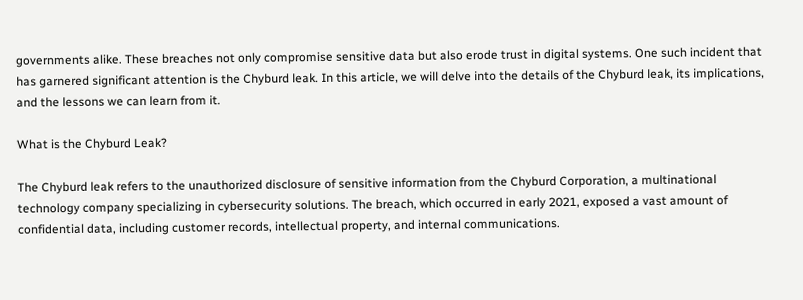governments alike. These breaches not only compromise sensitive data but also erode trust in digital systems. One such incident that has garnered significant attention is the Chyburd leak. In this article, we will delve into the details of the Chyburd leak, its implications, and the lessons we can learn from it.

What is the Chyburd Leak?

The Chyburd leak refers to the unauthorized disclosure of sensitive information from the Chyburd Corporation, a multinational technology company specializing in cybersecurity solutions. The breach, which occurred in early 2021, exposed a vast amount of confidential data, including customer records, intellectual property, and internal communications.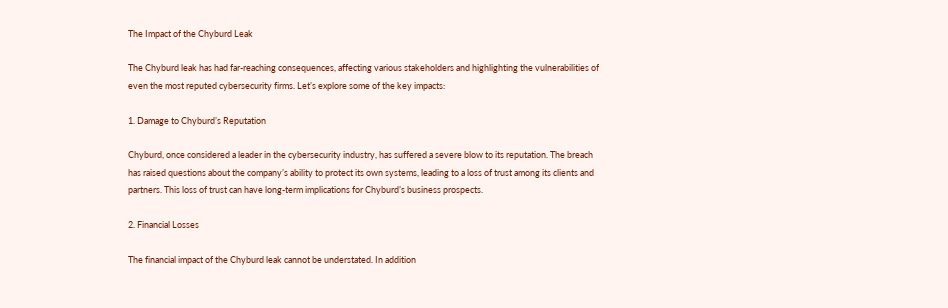The Impact of the Chyburd Leak

The Chyburd leak has had far-reaching consequences, affecting various stakeholders and highlighting the vulnerabilities of even the most reputed cybersecurity firms. Let’s explore some of the key impacts:

1. Damage to Chyburd’s Reputation

Chyburd, once considered a leader in the cybersecurity industry, has suffered a severe blow to its reputation. The breach has raised questions about the company’s ability to protect its own systems, leading to a loss of trust among its clients and partners. This loss of trust can have long-term implications for Chyburd’s business prospects.

2. Financial Losses

The financial impact of the Chyburd leak cannot be understated. In addition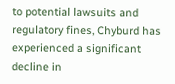to potential lawsuits and regulatory fines, Chyburd has experienced a significant decline in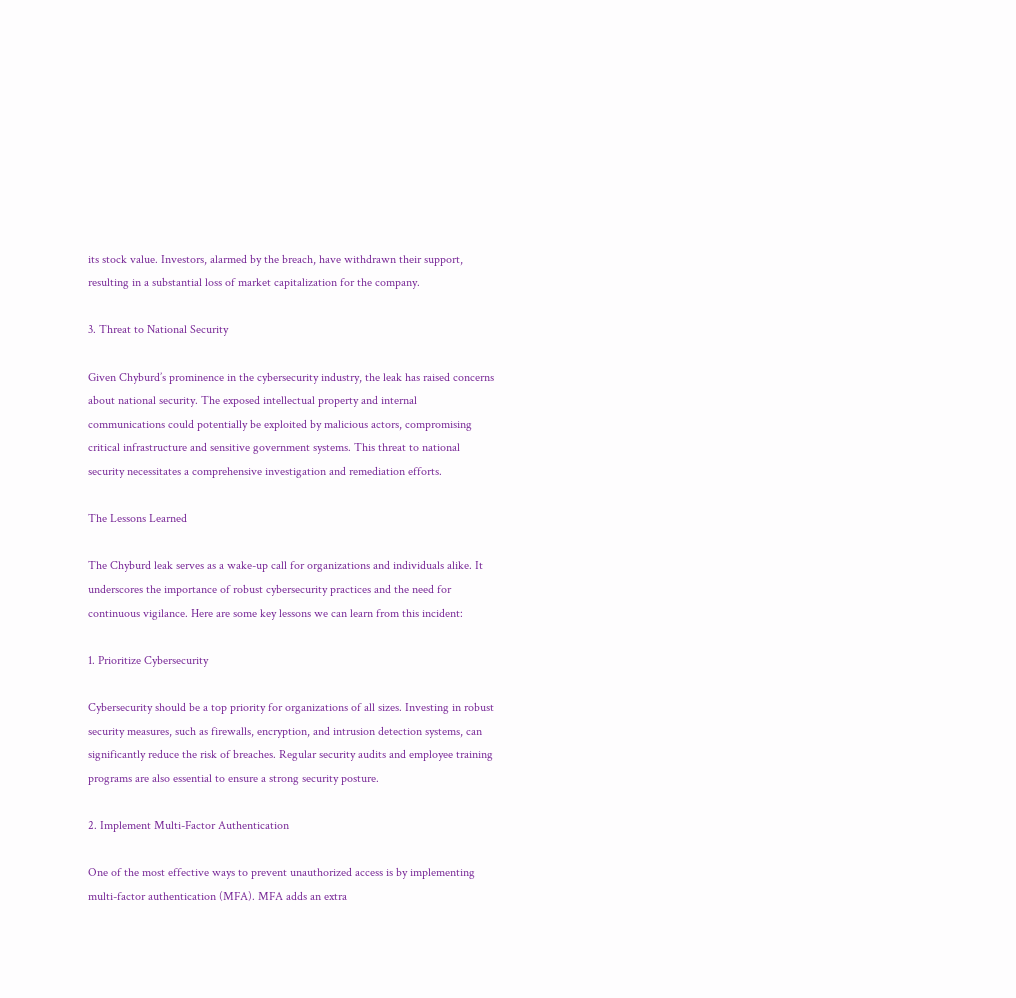its stock value. Investors, alarmed by the breach, have withdrawn their support, resulting in a substantial loss of market capitalization for the company.

3. Threat to National Security

Given Chyburd’s prominence in the cybersecurity industry, the leak has raised concerns about national security. The exposed intellectual property and internal communications could potentially be exploited by malicious actors, compromising critical infrastructure and sensitive government systems. This threat to national security necessitates a comprehensive investigation and remediation efforts.

The Lessons Learned

The Chyburd leak serves as a wake-up call for organizations and individuals alike. It underscores the importance of robust cybersecurity practices and the need for continuous vigilance. Here are some key lessons we can learn from this incident:

1. Prioritize Cybersecurity

Cybersecurity should be a top priority for organizations of all sizes. Investing in robust security measures, such as firewalls, encryption, and intrusion detection systems, can significantly reduce the risk of breaches. Regular security audits and employee training programs are also essential to ensure a strong security posture.

2. Implement Multi-Factor Authentication

One of the most effective ways to prevent unauthorized access is by implementing multi-factor authentication (MFA). MFA adds an extra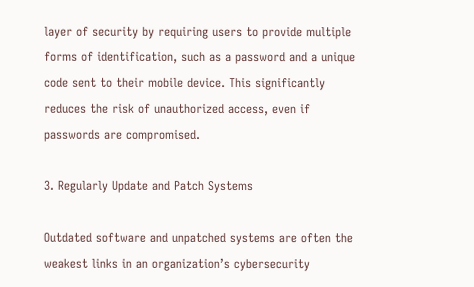layer of security by requiring users to provide multiple forms of identification, such as a password and a unique code sent to their mobile device. This significantly reduces the risk of unauthorized access, even if passwords are compromised.

3. Regularly Update and Patch Systems

Outdated software and unpatched systems are often the weakest links in an organization’s cybersecurity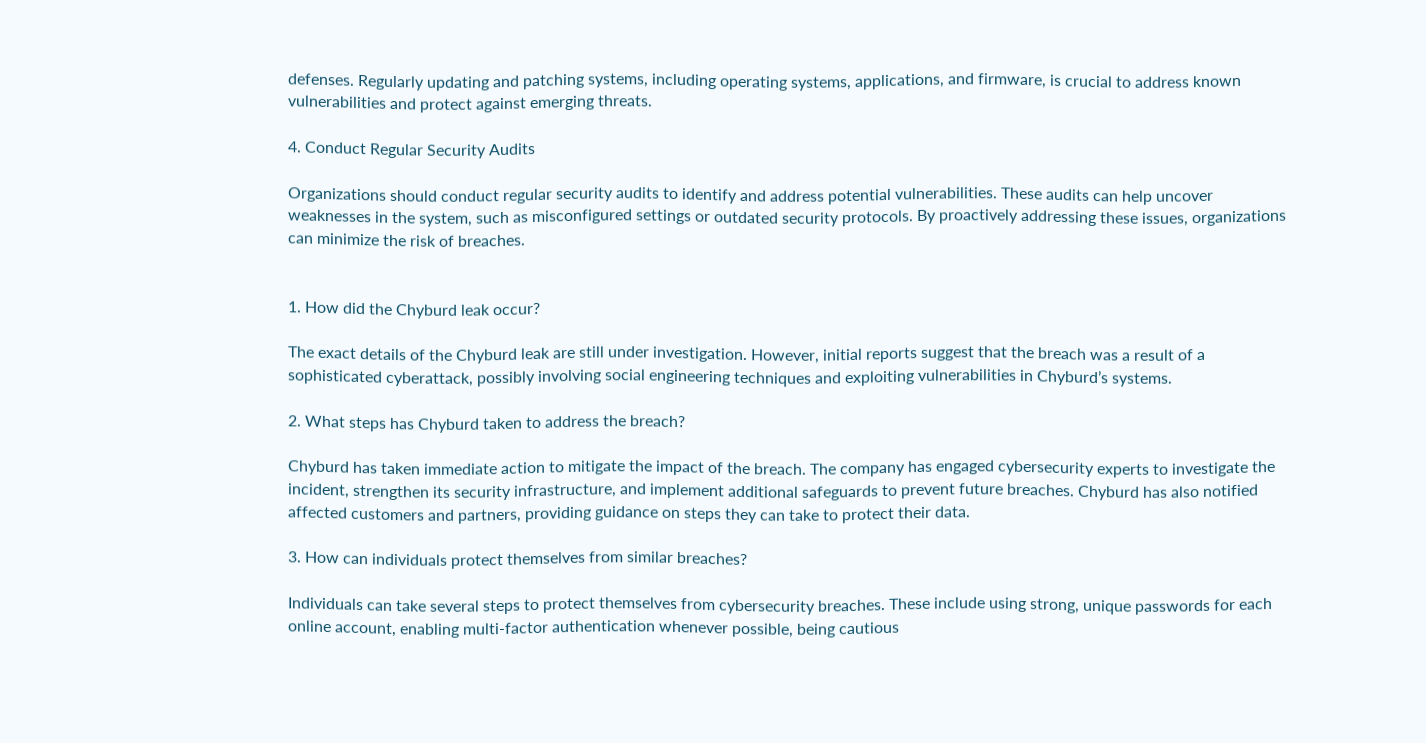defenses. Regularly updating and patching systems, including operating systems, applications, and firmware, is crucial to address known vulnerabilities and protect against emerging threats.

4. Conduct Regular Security Audits

Organizations should conduct regular security audits to identify and address potential vulnerabilities. These audits can help uncover weaknesses in the system, such as misconfigured settings or outdated security protocols. By proactively addressing these issues, organizations can minimize the risk of breaches.


1. How did the Chyburd leak occur?

The exact details of the Chyburd leak are still under investigation. However, initial reports suggest that the breach was a result of a sophisticated cyberattack, possibly involving social engineering techniques and exploiting vulnerabilities in Chyburd’s systems.

2. What steps has Chyburd taken to address the breach?

Chyburd has taken immediate action to mitigate the impact of the breach. The company has engaged cybersecurity experts to investigate the incident, strengthen its security infrastructure, and implement additional safeguards to prevent future breaches. Chyburd has also notified affected customers and partners, providing guidance on steps they can take to protect their data.

3. How can individuals protect themselves from similar breaches?

Individuals can take several steps to protect themselves from cybersecurity breaches. These include using strong, unique passwords for each online account, enabling multi-factor authentication whenever possible, being cautious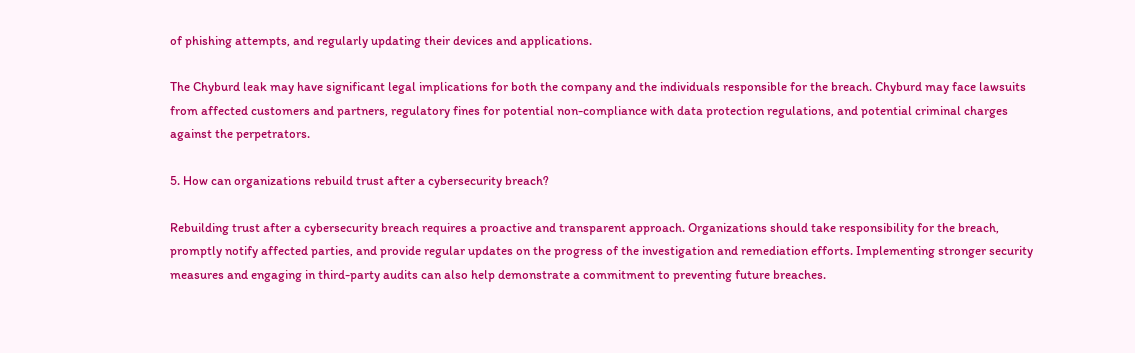of phishing attempts, and regularly updating their devices and applications.

The Chyburd leak may have significant legal implications for both the company and the individuals responsible for the breach. Chyburd may face lawsuits from affected customers and partners, regulatory fines for potential non-compliance with data protection regulations, and potential criminal charges against the perpetrators.

5. How can organizations rebuild trust after a cybersecurity breach?

Rebuilding trust after a cybersecurity breach requires a proactive and transparent approach. Organizations should take responsibility for the breach, promptly notify affected parties, and provide regular updates on the progress of the investigation and remediation efforts. Implementing stronger security measures and engaging in third-party audits can also help demonstrate a commitment to preventing future breaches.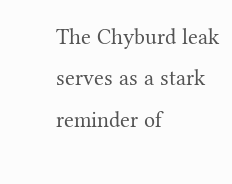The Chyburd leak serves as a stark reminder of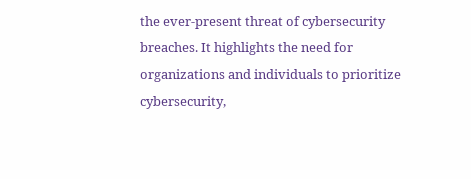the ever-present threat of cybersecurity breaches. It highlights the need for organizations and individuals to prioritize cybersecurity,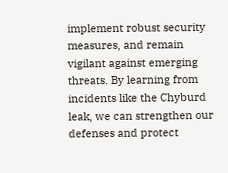implement robust security measures, and remain vigilant against emerging threats. By learning from incidents like the Chyburd leak, we can strengthen our defenses and protect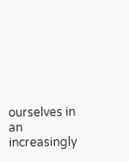ourselves in an increasingly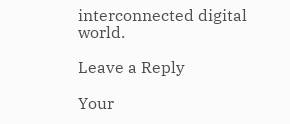interconnected digital world.

Leave a Reply

Your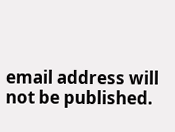email address will not be published.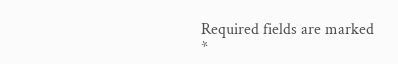Required fields are marked *